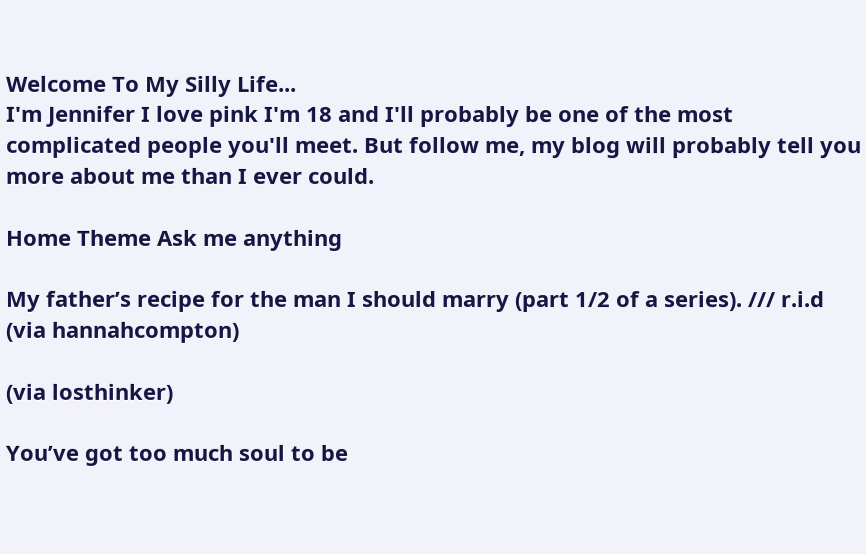Welcome To My Silly Life...
I'm Jennifer I love pink I'm 18 and I'll probably be one of the most complicated people you'll meet. But follow me, my blog will probably tell you more about me than I ever could.

Home Theme Ask me anything

My father’s recipe for the man I should marry (part 1/2 of a series). /// r.i.d (via hannahcompton)

(via losthinker)

You’ve got too much soul to be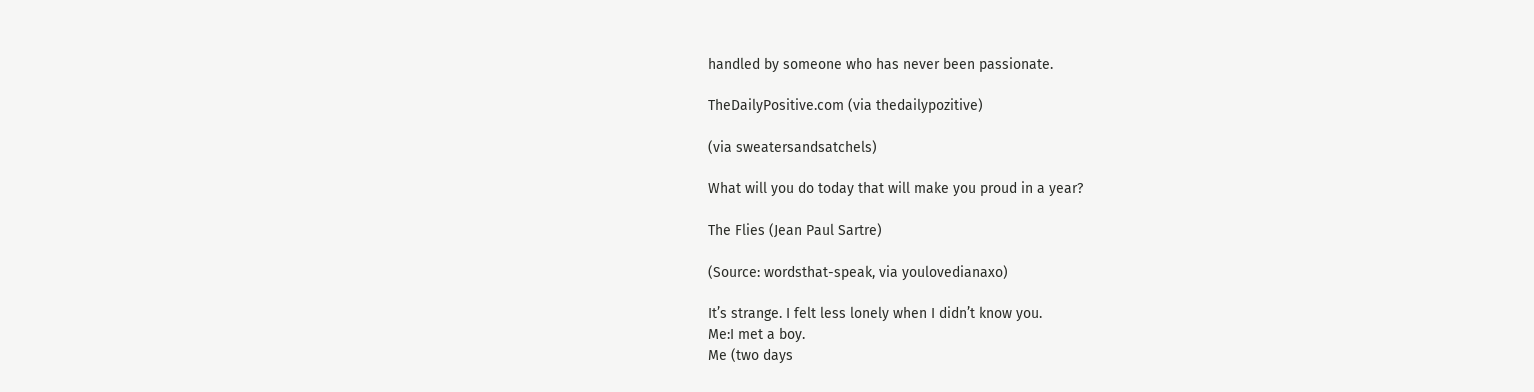handled by someone who has never been passionate.

TheDailyPositive.com (via thedailypozitive)

(via sweatersandsatchels)

What will you do today that will make you proud in a year?

The Flies (Jean Paul Sartre)

(Source: wordsthat-speak, via youlovedianaxo)

It’s strange. I felt less lonely when I didn’t know you.
Me:I met a boy.
Me (two days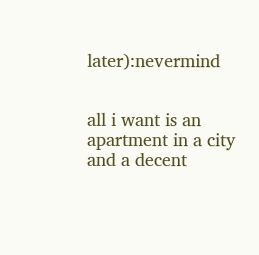later):nevermind


all i want is an apartment in a city and a decent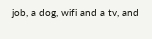job, a dog, wifi and a tv, and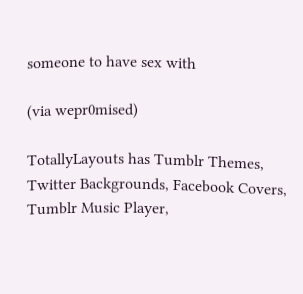someone to have sex with

(via wepr0mised)

TotallyLayouts has Tumblr Themes, Twitter Backgrounds, Facebook Covers, Tumblr Music Player,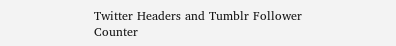Twitter Headers and Tumblr Follower Counter